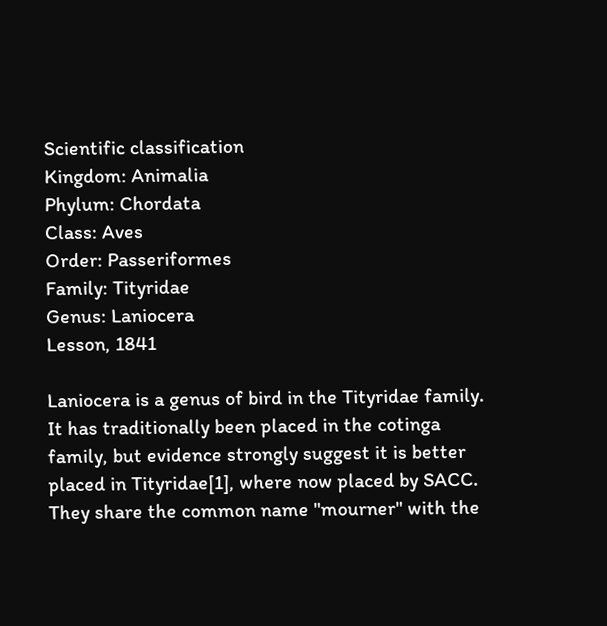Scientific classification
Kingdom: Animalia
Phylum: Chordata
Class: Aves
Order: Passeriformes
Family: Tityridae
Genus: Laniocera
Lesson, 1841

Laniocera is a genus of bird in the Tityridae family. It has traditionally been placed in the cotinga family, but evidence strongly suggest it is better placed in Tityridae[1], where now placed by SACC. They share the common name "mourner" with the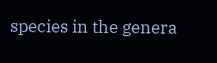species in the genera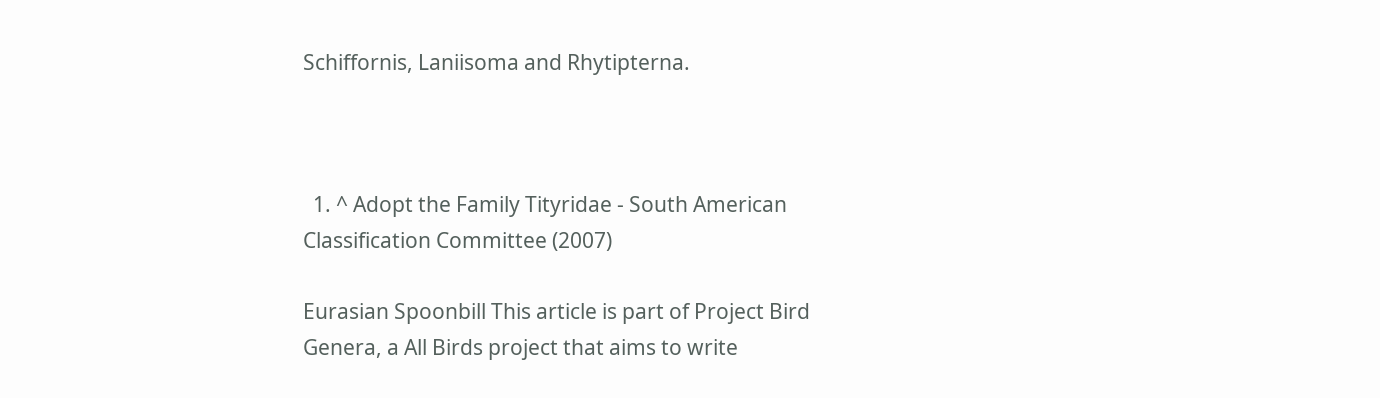Schiffornis, Laniisoma and Rhytipterna.



  1. ^ Adopt the Family Tityridae - South American Classification Committee (2007)

Eurasian Spoonbill This article is part of Project Bird Genera, a All Birds project that aims to write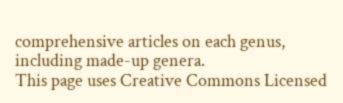comprehensive articles on each genus, including made-up genera.
This page uses Creative Commons Licensed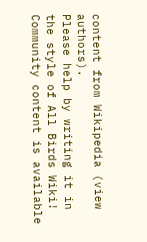content from Wikipedia (view authors).
Please help by writing it in the style of All Birds Wiki!
Community content is available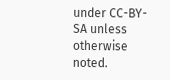under CC-BY-SA unless otherwise noted.